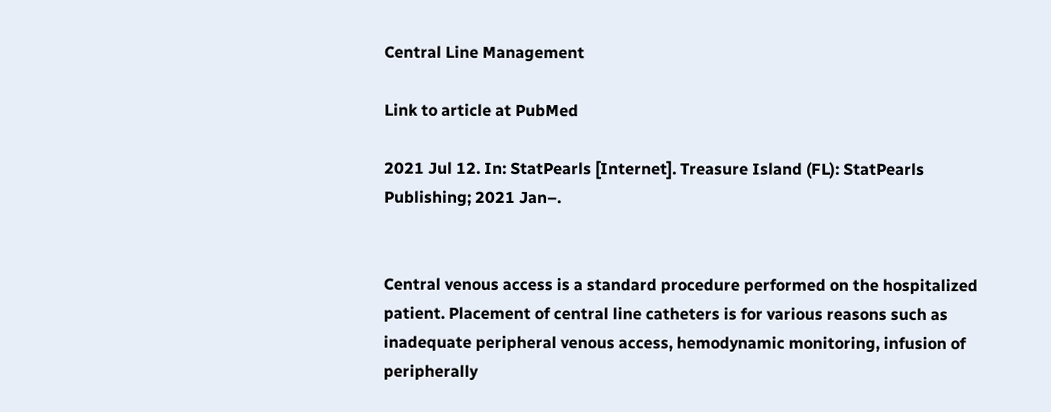Central Line Management

Link to article at PubMed

2021 Jul 12. In: StatPearls [Internet]. Treasure Island (FL): StatPearls Publishing; 2021 Jan–.


Central venous access is a standard procedure performed on the hospitalized patient. Placement of central line catheters is for various reasons such as inadequate peripheral venous access, hemodynamic monitoring, infusion of peripherally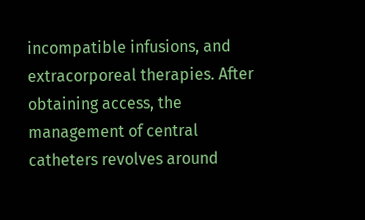incompatible infusions, and extracorporeal therapies. After obtaining access, the management of central catheters revolves around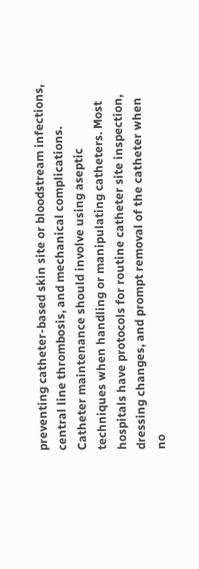preventing catheter-based skin site or bloodstream infections, central line thrombosis, and mechanical complications. Catheter maintenance should involve using aseptic techniques when handling or manipulating catheters. Most hospitals have protocols for routine catheter site inspection, dressing changes, and prompt removal of the catheter when no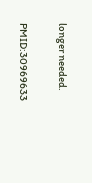longer needed.

PMID:30969633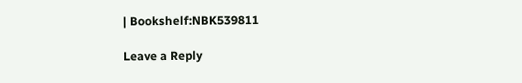| Bookshelf:NBK539811

Leave a Reply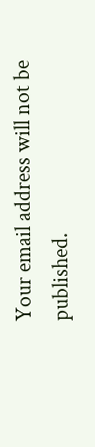Your email address will not be published.